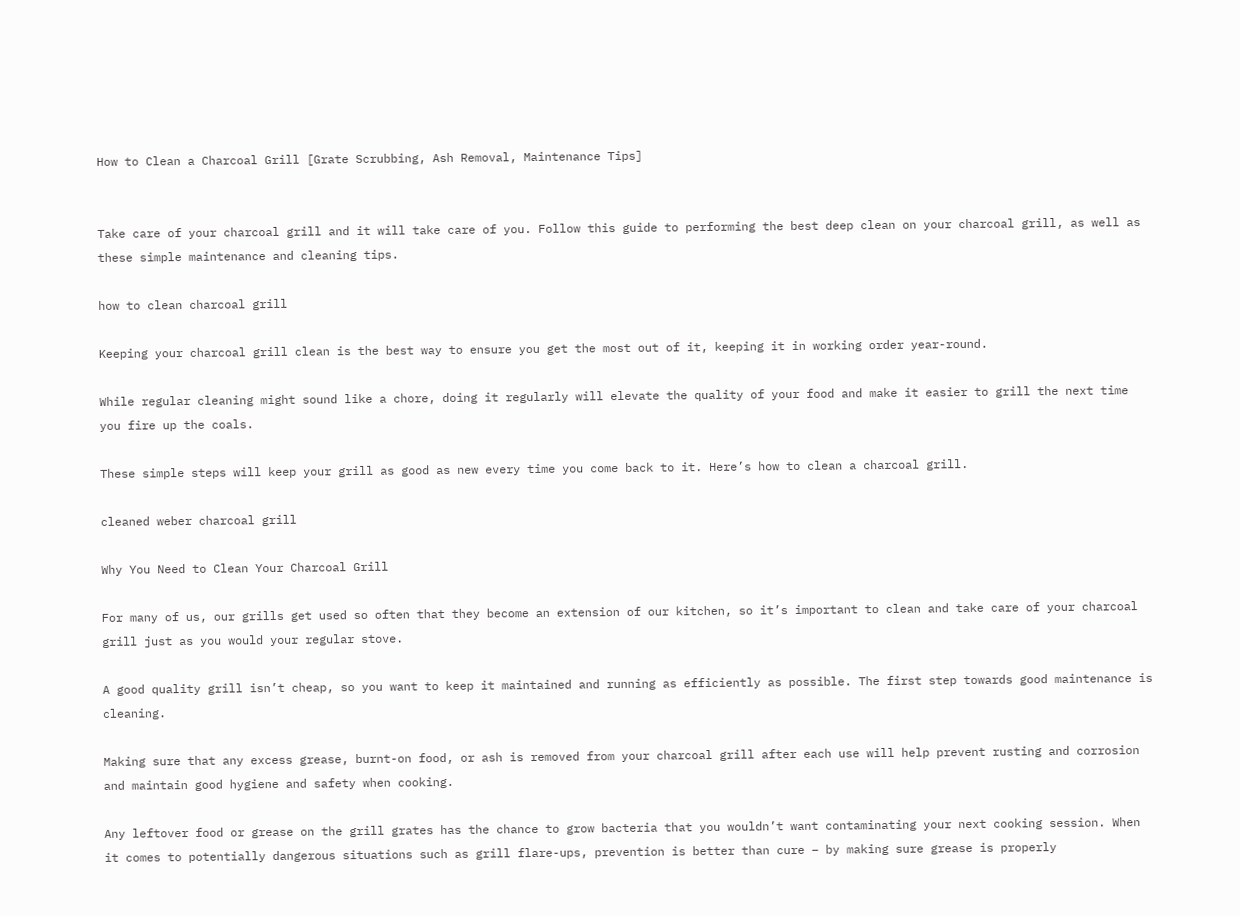How to Clean a Charcoal Grill [Grate Scrubbing, Ash Removal, Maintenance Tips]


Take care of your charcoal grill and it will take care of you. Follow this guide to performing the best deep clean on your charcoal grill, as well as these simple maintenance and cleaning tips.

how to clean charcoal grill

Keeping your charcoal grill clean is the best way to ensure you get the most out of it, keeping it in working order year-round.

While regular cleaning might sound like a chore, doing it regularly will elevate the quality of your food and make it easier to grill the next time you fire up the coals.

These simple steps will keep your grill as good as new every time you come back to it. Here’s how to clean a charcoal grill.

cleaned weber charcoal grill

Why You Need to Clean Your Charcoal Grill

For many of us, our grills get used so often that they become an extension of our kitchen, so it’s important to clean and take care of your charcoal grill just as you would your regular stove.

A good quality grill isn’t cheap, so you want to keep it maintained and running as efficiently as possible. The first step towards good maintenance is cleaning.

Making sure that any excess grease, burnt-on food, or ash is removed from your charcoal grill after each use will help prevent rusting and corrosion and maintain good hygiene and safety when cooking.

Any leftover food or grease on the grill grates has the chance to grow bacteria that you wouldn’t want contaminating your next cooking session. When it comes to potentially dangerous situations such as grill flare-ups, prevention is better than cure – by making sure grease is properly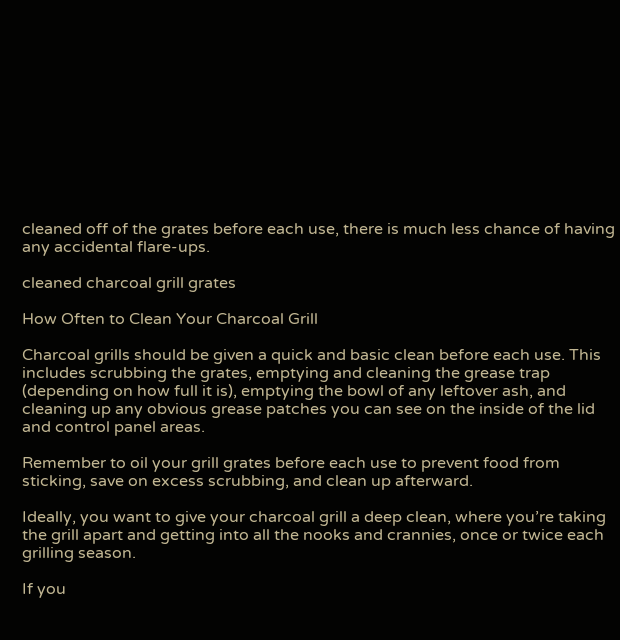cleaned off of the grates before each use, there is much less chance of having any accidental flare-ups.

cleaned charcoal grill grates

How Often to Clean Your Charcoal Grill

Charcoal grills should be given a quick and basic clean before each use. This includes scrubbing the grates, emptying and cleaning the grease trap (depending on how full it is), emptying the bowl of any leftover ash, and cleaning up any obvious grease patches you can see on the inside of the lid and control panel areas.

Remember to oil your grill grates before each use to prevent food from sticking, save on excess scrubbing, and clean up afterward.

Ideally, you want to give your charcoal grill a deep clean, where you’re taking the grill apart and getting into all the nooks and crannies, once or twice each grilling season.

If you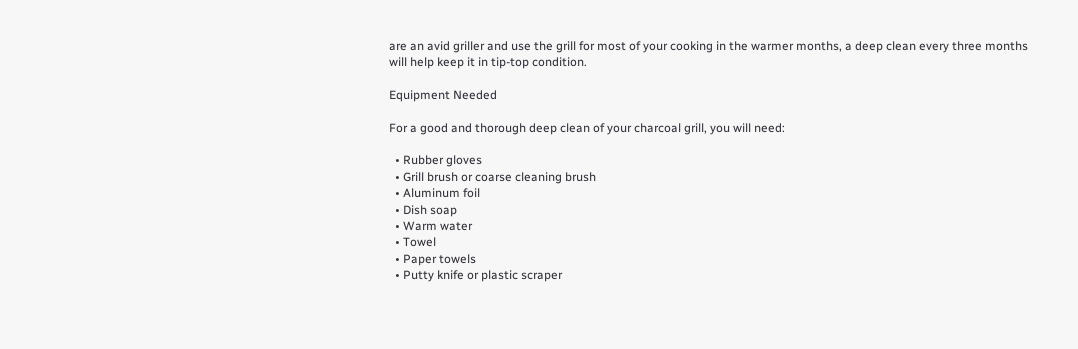are an avid griller and use the grill for most of your cooking in the warmer months, a deep clean every three months will help keep it in tip-top condition.

Equipment Needed

For a good and thorough deep clean of your charcoal grill, you will need:

  • Rubber gloves
  • Grill brush or coarse cleaning brush
  • Aluminum foil
  • Dish soap
  • Warm water
  • Towel
  • Paper towels
  • Putty knife or plastic scraper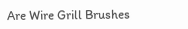Are Wire Grill Brushes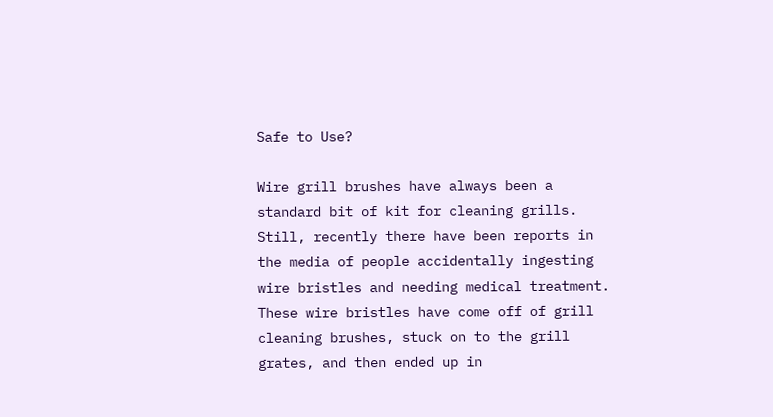Safe to Use?

Wire grill brushes have always been a standard bit of kit for cleaning grills. Still, recently there have been reports in the media of people accidentally ingesting wire bristles and needing medical treatment. These wire bristles have come off of grill cleaning brushes, stuck on to the grill grates, and then ended up in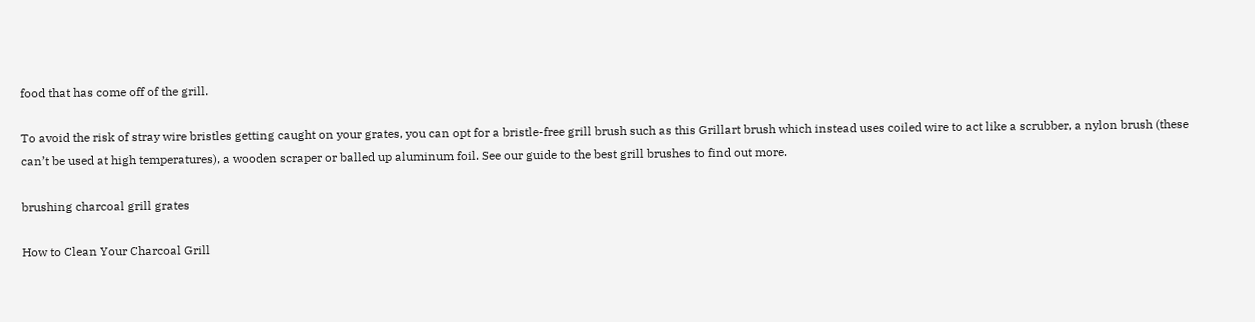food that has come off of the grill.

To avoid the risk of stray wire bristles getting caught on your grates, you can opt for a bristle-free grill brush such as this Grillart brush which instead uses coiled wire to act like a scrubber, a nylon brush (these can’t be used at high temperatures), a wooden scraper or balled up aluminum foil. See our guide to the best grill brushes to find out more.

brushing charcoal grill grates

How to Clean Your Charcoal Grill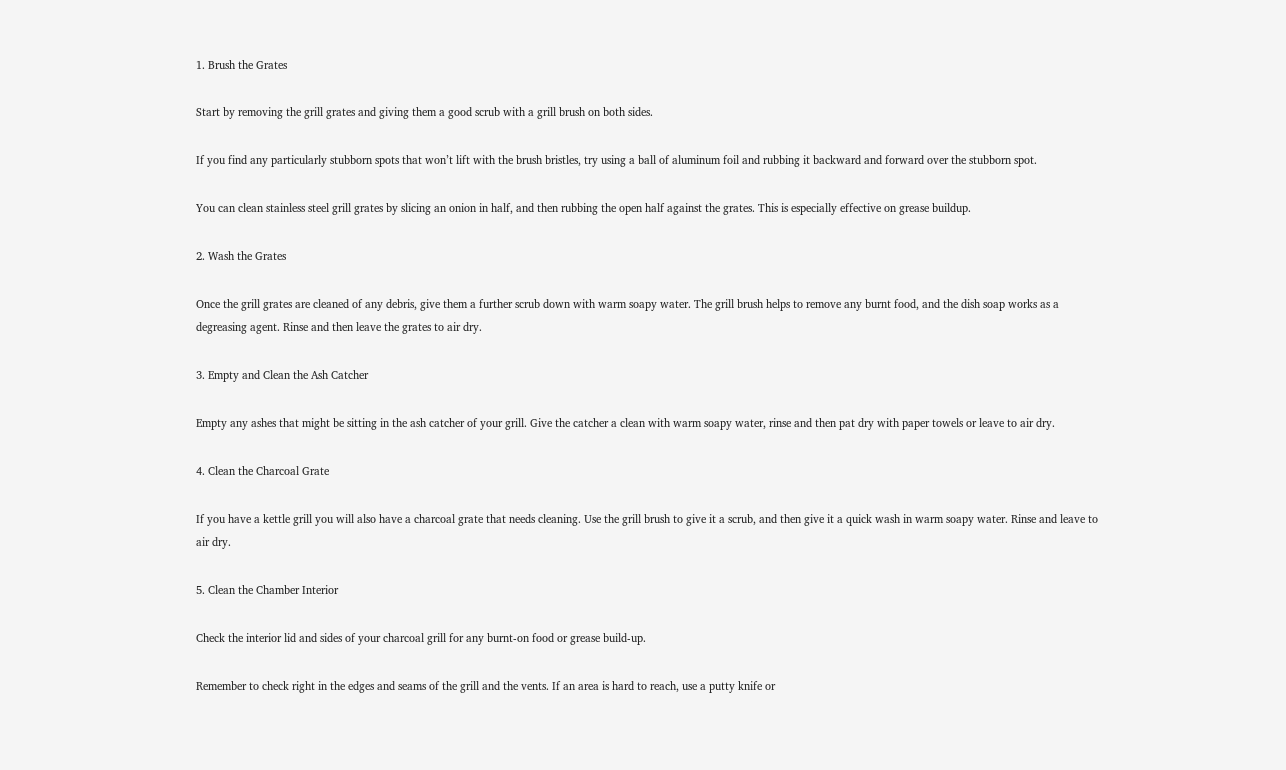1. Brush the Grates

Start by removing the grill grates and giving them a good scrub with a grill brush on both sides.

If you find any particularly stubborn spots that won’t lift with the brush bristles, try using a ball of aluminum foil and rubbing it backward and forward over the stubborn spot.

You can clean stainless steel grill grates by slicing an onion in half, and then rubbing the open half against the grates. This is especially effective on grease buildup.

2. Wash the Grates

Once the grill grates are cleaned of any debris, give them a further scrub down with warm soapy water. The grill brush helps to remove any burnt food, and the dish soap works as a degreasing agent. Rinse and then leave the grates to air dry.

3. Empty and Clean the Ash Catcher

Empty any ashes that might be sitting in the ash catcher of your grill. Give the catcher a clean with warm soapy water, rinse and then pat dry with paper towels or leave to air dry.

4. Clean the Charcoal Grate

If you have a kettle grill you will also have a charcoal grate that needs cleaning. Use the grill brush to give it a scrub, and then give it a quick wash in warm soapy water. Rinse and leave to air dry.

5. Clean the Chamber Interior

Check the interior lid and sides of your charcoal grill for any burnt-on food or grease build-up.

Remember to check right in the edges and seams of the grill and the vents. If an area is hard to reach, use a putty knife or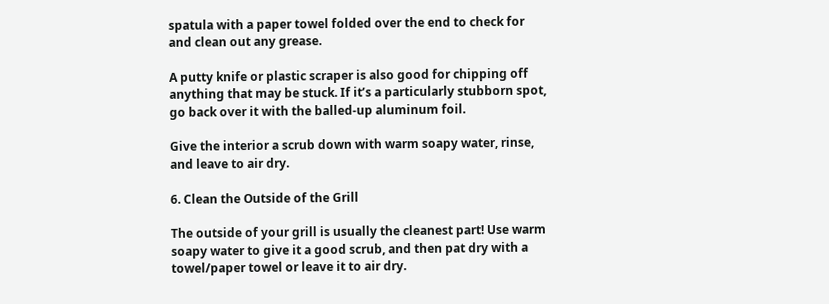spatula with a paper towel folded over the end to check for and clean out any grease.

A putty knife or plastic scraper is also good for chipping off anything that may be stuck. If it’s a particularly stubborn spot, go back over it with the balled-up aluminum foil.

Give the interior a scrub down with warm soapy water, rinse, and leave to air dry.

6. Clean the Outside of the Grill

The outside of your grill is usually the cleanest part! Use warm soapy water to give it a good scrub, and then pat dry with a towel/paper towel or leave it to air dry.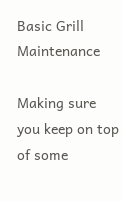Basic Grill Maintenance

Making sure you keep on top of some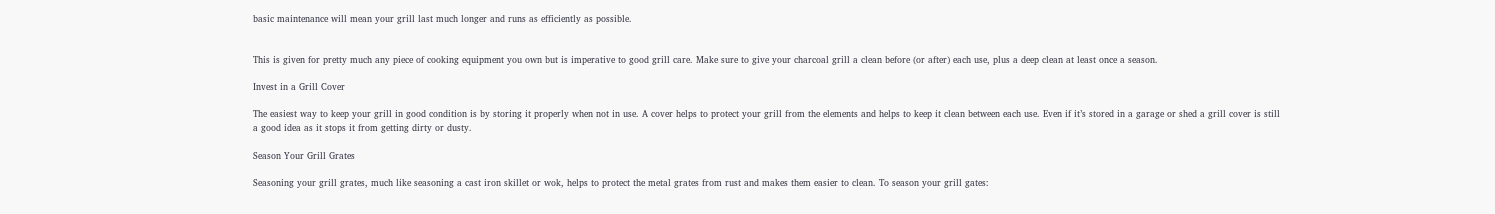basic maintenance will mean your grill last much longer and runs as efficiently as possible.


This is given for pretty much any piece of cooking equipment you own but is imperative to good grill care. Make sure to give your charcoal grill a clean before (or after) each use, plus a deep clean at least once a season.

Invest in a Grill Cover

The easiest way to keep your grill in good condition is by storing it properly when not in use. A cover helps to protect your grill from the elements and helps to keep it clean between each use. Even if it’s stored in a garage or shed a grill cover is still a good idea as it stops it from getting dirty or dusty.

Season Your Grill Grates

Seasoning your grill grates, much like seasoning a cast iron skillet or wok, helps to protect the metal grates from rust and makes them easier to clean. To season your grill gates: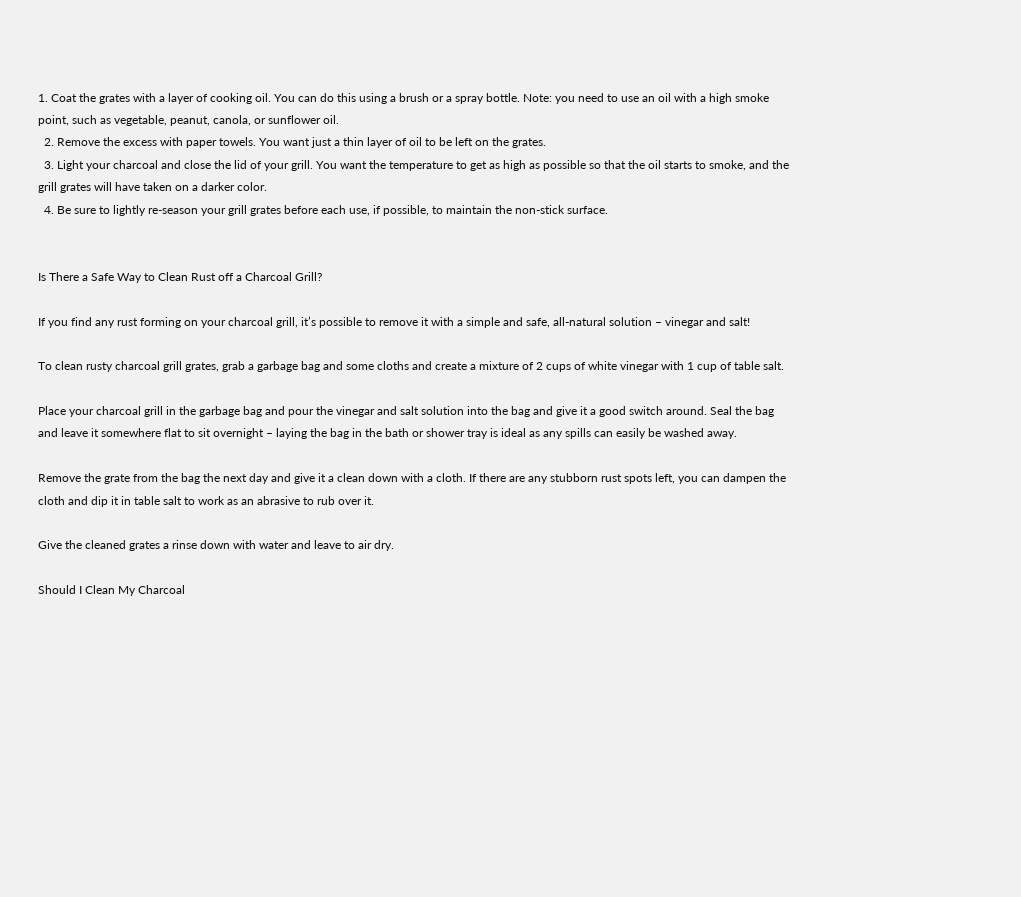1. Coat the grates with a layer of cooking oil. You can do this using a brush or a spray bottle. Note: you need to use an oil with a high smoke point, such as vegetable, peanut, canola, or sunflower oil.
  2. Remove the excess with paper towels. You want just a thin layer of oil to be left on the grates.
  3. Light your charcoal and close the lid of your grill. You want the temperature to get as high as possible so that the oil starts to smoke, and the grill grates will have taken on a darker color.
  4. Be sure to lightly re-season your grill grates before each use, if possible, to maintain the non-stick surface.


Is There a Safe Way to Clean Rust off a Charcoal Grill?

If you find any rust forming on your charcoal grill, it’s possible to remove it with a simple and safe, all-natural solution – vinegar and salt!

To clean rusty charcoal grill grates, grab a garbage bag and some cloths and create a mixture of 2 cups of white vinegar with 1 cup of table salt.

Place your charcoal grill in the garbage bag and pour the vinegar and salt solution into the bag and give it a good switch around. Seal the bag and leave it somewhere flat to sit overnight – laying the bag in the bath or shower tray is ideal as any spills can easily be washed away.

Remove the grate from the bag the next day and give it a clean down with a cloth. If there are any stubborn rust spots left, you can dampen the cloth and dip it in table salt to work as an abrasive to rub over it.

Give the cleaned grates a rinse down with water and leave to air dry.

Should I Clean My Charcoal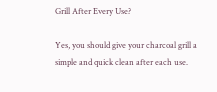Grill After Every Use?

Yes, you should give your charcoal grill a simple and quick clean after each use.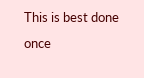This is best done once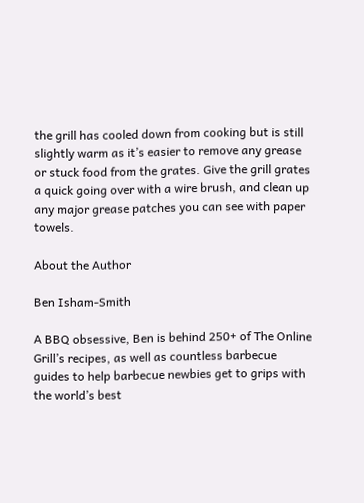the grill has cooled down from cooking but is still slightly warm as it’s easier to remove any grease or stuck food from the grates. Give the grill grates a quick going over with a wire brush, and clean up any major grease patches you can see with paper towels.

About the Author

Ben Isham-Smith

A BBQ obsessive, Ben is behind 250+ of The Online Grill’s recipes, as well as countless barbecue guides to help barbecue newbies get to grips with the world’s best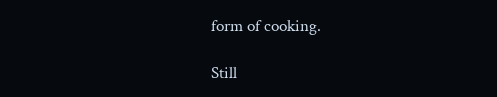form of cooking.

Still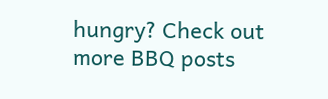hungry? Check out more BBQ posts